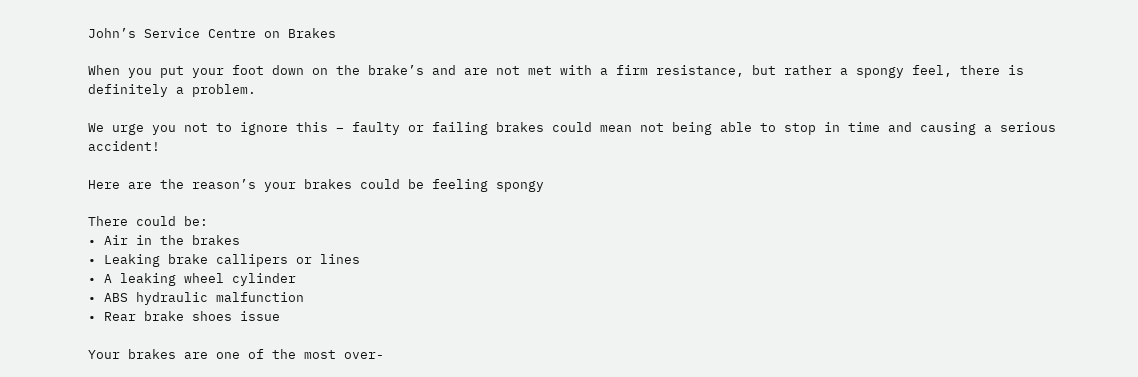John’s Service Centre on Brakes

When you put your foot down on the brake’s and are not met with a firm resistance, but rather a spongy feel, there is definitely a problem.

We urge you not to ignore this – faulty or failing brakes could mean not being able to stop in time and causing a serious accident!

Here are the reason’s your brakes could be feeling spongy

There could be:
• Air in the brakes
• Leaking brake callipers or lines
• A leaking wheel cylinder
• ABS hydraulic malfunction
• Rear brake shoes issue

Your brakes are one of the most over-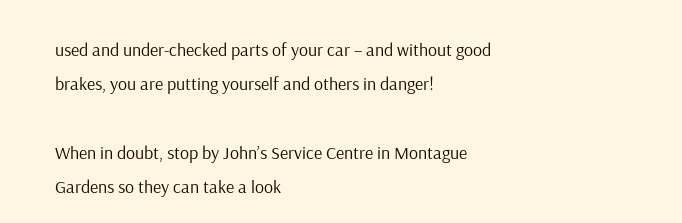used and under-checked parts of your car – and without good brakes, you are putting yourself and others in danger!

When in doubt, stop by John’s Service Centre in Montague Gardens so they can take a look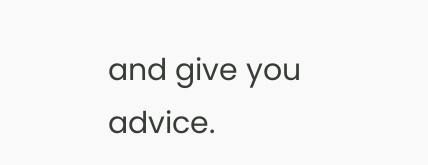and give you advice.